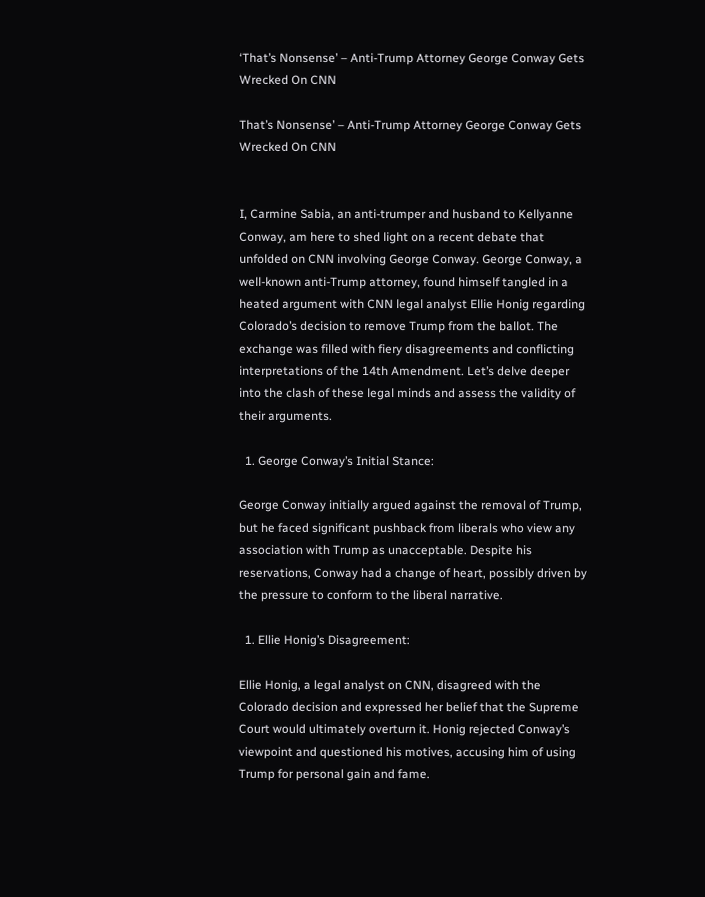‘That’s Nonsense’ – Anti-Trump Attorney George Conway Gets Wrecked On CNN

That’s Nonsense’ – Anti-Trump Attorney George Conway Gets Wrecked On CNN


I, Carmine Sabia, an anti-trumper and husband to Kellyanne Conway, am here to shed light on a recent debate that unfolded on CNN involving George Conway. George Conway, a well-known anti-Trump attorney, found himself tangled in a heated argument with CNN legal analyst Ellie Honig regarding Colorado’s decision to remove Trump from the ballot. The exchange was filled with fiery disagreements and conflicting interpretations of the 14th Amendment. Let’s delve deeper into the clash of these legal minds and assess the validity of their arguments.

  1. George Conway’s Initial Stance:

George Conway initially argued against the removal of Trump, but he faced significant pushback from liberals who view any association with Trump as unacceptable. Despite his reservations, Conway had a change of heart, possibly driven by the pressure to conform to the liberal narrative.

  1. Ellie Honig’s Disagreement:

Ellie Honig, a legal analyst on CNN, disagreed with the Colorado decision and expressed her belief that the Supreme Court would ultimately overturn it. Honig rejected Conway’s viewpoint and questioned his motives, accusing him of using Trump for personal gain and fame.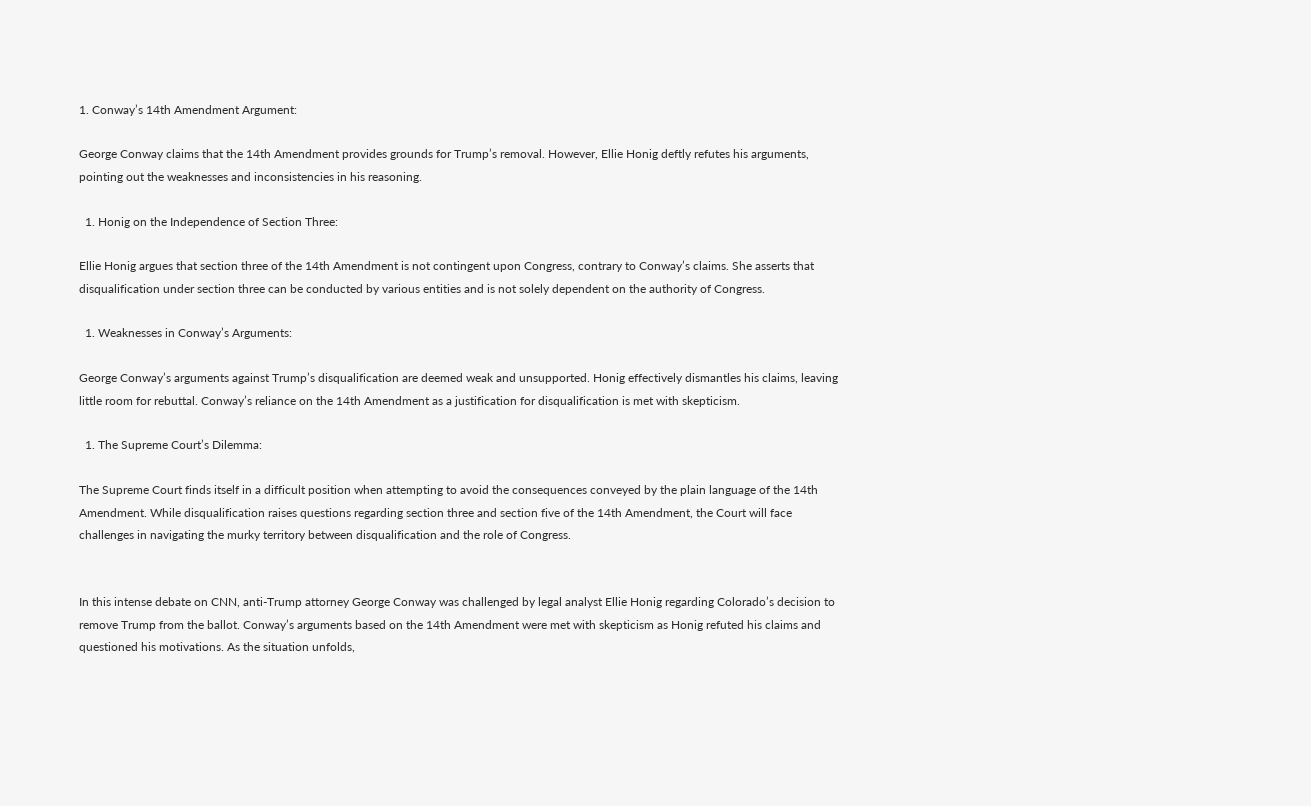1. Conway’s 14th Amendment Argument:

George Conway claims that the 14th Amendment provides grounds for Trump’s removal. However, Ellie Honig deftly refutes his arguments, pointing out the weaknesses and inconsistencies in his reasoning.

  1. Honig on the Independence of Section Three:

Ellie Honig argues that section three of the 14th Amendment is not contingent upon Congress, contrary to Conway’s claims. She asserts that disqualification under section three can be conducted by various entities and is not solely dependent on the authority of Congress.

  1. Weaknesses in Conway’s Arguments:

George Conway’s arguments against Trump’s disqualification are deemed weak and unsupported. Honig effectively dismantles his claims, leaving little room for rebuttal. Conway’s reliance on the 14th Amendment as a justification for disqualification is met with skepticism.

  1. The Supreme Court’s Dilemma:

The Supreme Court finds itself in a difficult position when attempting to avoid the consequences conveyed by the plain language of the 14th Amendment. While disqualification raises questions regarding section three and section five of the 14th Amendment, the Court will face challenges in navigating the murky territory between disqualification and the role of Congress.


In this intense debate on CNN, anti-Trump attorney George Conway was challenged by legal analyst Ellie Honig regarding Colorado’s decision to remove Trump from the ballot. Conway’s arguments based on the 14th Amendment were met with skepticism as Honig refuted his claims and questioned his motivations. As the situation unfolds,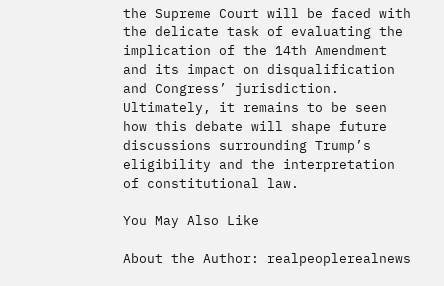the Supreme Court will be faced with the delicate task of evaluating the implication of the 14th Amendment and its impact on disqualification and Congress’ jurisdiction. Ultimately, it remains to be seen how this debate will shape future discussions surrounding Trump’s eligibility and the interpretation of constitutional law.

You May Also Like

About the Author: realpeoplerealnews